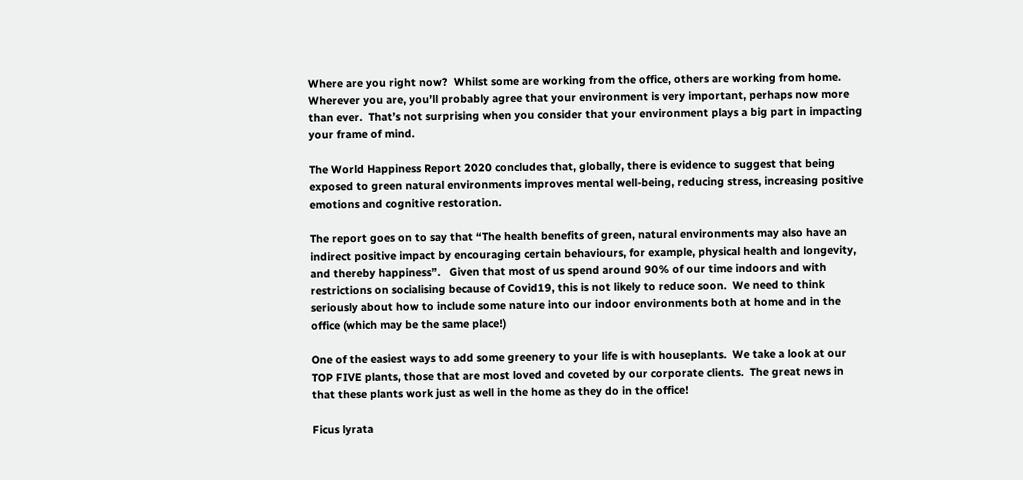Where are you right now?  Whilst some are working from the office, others are working from home.  Wherever you are, you’ll probably agree that your environment is very important, perhaps now more than ever.  That’s not surprising when you consider that your environment plays a big part in impacting your frame of mind.

The World Happiness Report 2020 concludes that, globally, there is evidence to suggest that being exposed to green natural environments improves mental well-being, reducing stress, increasing positive emotions and cognitive restoration.

The report goes on to say that “The health benefits of green, natural environments may also have an indirect positive impact by encouraging certain behaviours, for example, physical health and longevity, and thereby happiness”.   Given that most of us spend around 90% of our time indoors and with restrictions on socialising because of Covid19, this is not likely to reduce soon.  We need to think seriously about how to include some nature into our indoor environments both at home and in the office (which may be the same place!)

One of the easiest ways to add some greenery to your life is with houseplants.  We take a look at our TOP FIVE plants, those that are most loved and coveted by our corporate clients.  The great news in that these plants work just as well in the home as they do in the office!

Ficus lyrata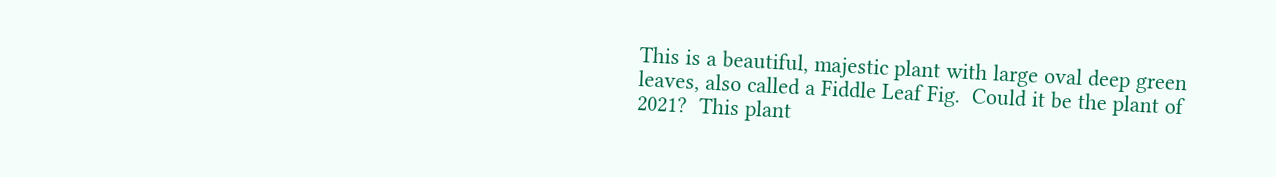This is a beautiful, majestic plant with large oval deep green leaves, also called a Fiddle Leaf Fig.  Could it be the plant of 2021?  This plant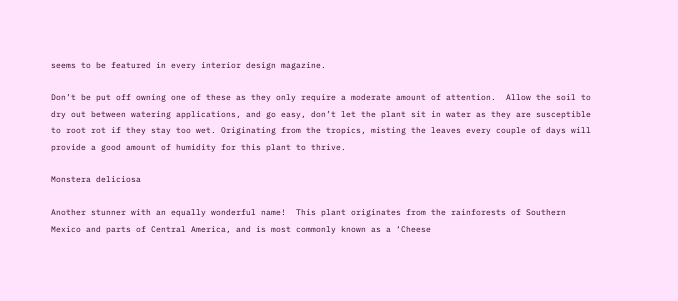seems to be featured in every interior design magazine.

Don’t be put off owning one of these as they only require a moderate amount of attention.  Allow the soil to dry out between watering applications, and go easy, don’t let the plant sit in water as they are susceptible to root rot if they stay too wet. Originating from the tropics, misting the leaves every couple of days will provide a good amount of humidity for this plant to thrive.

Monstera deliciosa

Another stunner with an equally wonderful name!  This plant originates from the rainforests of Southern Mexico and parts of Central America, and is most commonly known as a ‘Cheese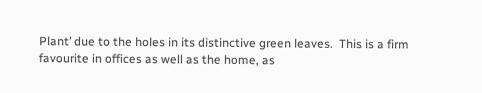Plant’ due to the holes in its distinctive green leaves.  This is a firm favourite in offices as well as the home, as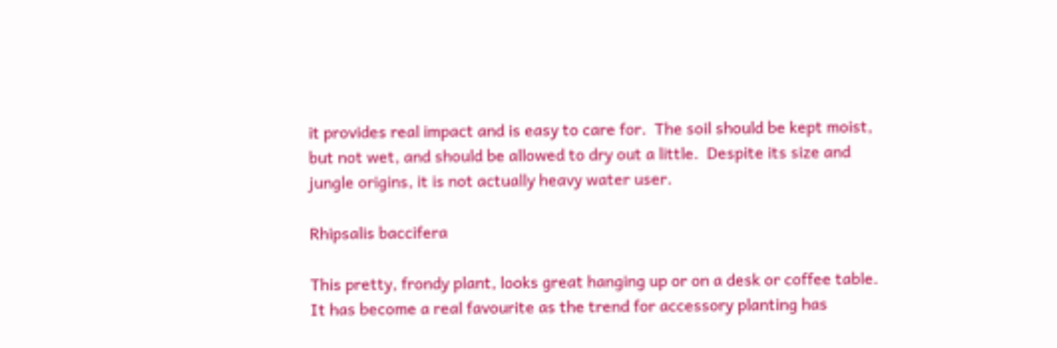it provides real impact and is easy to care for.  The soil should be kept moist, but not wet, and should be allowed to dry out a little.  Despite its size and jungle origins, it is not actually heavy water user.

Rhipsalis baccifera

This pretty, frondy plant, looks great hanging up or on a desk or coffee table.  It has become a real favourite as the trend for accessory planting has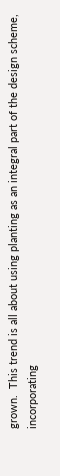grown.  This trend is all about using planting as an integral part of the design scheme, incorporating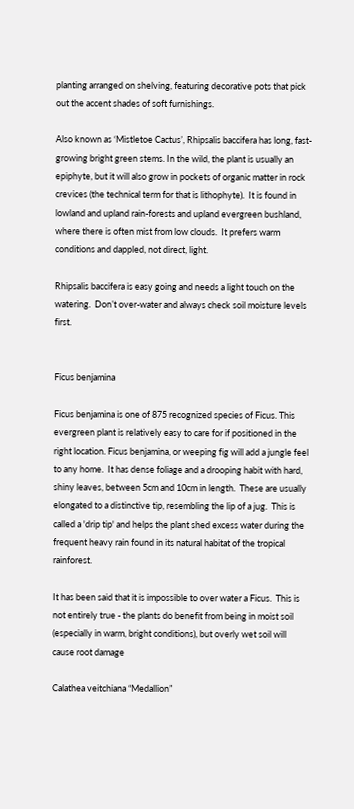planting arranged on shelving, featuring decorative pots that pick out the accent shades of soft furnishings.

Also known as ‘Mistletoe Cactus’, Rhipsalis baccifera has long, fast-growing bright green stems. In the wild, the plant is usually an epiphyte, but it will also grow in pockets of organic matter in rock crevices (the technical term for that is lithophyte).  It is found in lowland and upland rain-forests and upland evergreen bushland, where there is often mist from low clouds.  It prefers warm conditions and dappled, not direct, light.

Rhipsalis baccifera is easy going and needs a light touch on the watering.  Don’t over-water and always check soil moisture levels first.


Ficus benjamina

Ficus benjamina is one of 875 recognized species of Ficus. This evergreen plant is relatively easy to care for if positioned in the right location. Ficus benjamina, or weeping fig will add a jungle feel to any home.  It has dense foliage and a drooping habit with hard, shiny leaves, between 5cm and 10cm in length.  These are usually elongated to a distinctive tip, resembling the lip of a jug.  This is called a 'drip tip' and helps the plant shed excess water during the frequent heavy rain found in its natural habitat of the tropical rainforest.

It has been said that it is impossible to over water a Ficus.  This is not entirely true - the plants do benefit from being in moist soil (especially in warm, bright conditions), but overly wet soil will cause root damage

Calathea veitchiana “Medallion”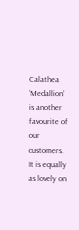Calathea ‘Medallion’ is another favourite of our customers. It is equally as lovely on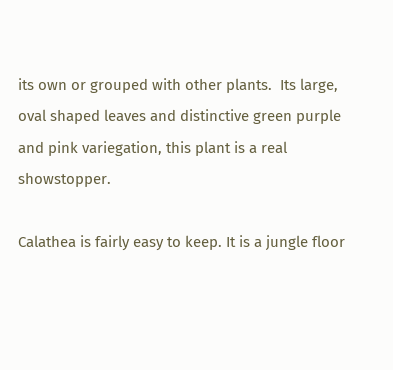its own or grouped with other plants.  Its large, oval shaped leaves and distinctive green purple and pink variegation, this plant is a real showstopper.

Calathea is fairly easy to keep. It is a jungle floor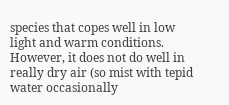species that copes well in low light and warm conditions.  However, it does not do well in really dry air (so mist with tepid water occasionally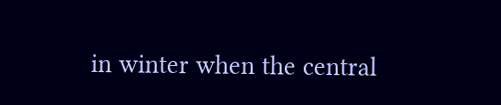in winter when the central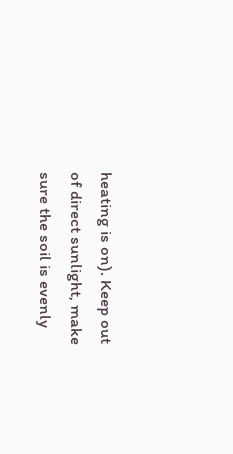heating is on). Keep out of direct sunlight, make sure the soil is evenly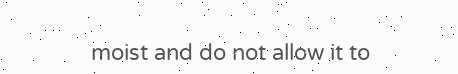moist and do not allow it to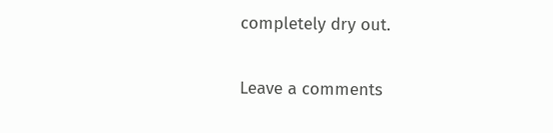completely dry out.

Leave a comments